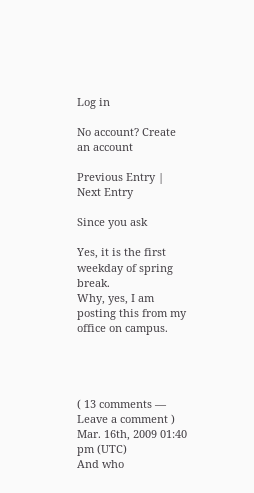Log in

No account? Create an account

Previous Entry | Next Entry

Since you ask

Yes, it is the first weekday of spring break.
Why, yes, I am posting this from my office on campus.




( 13 comments — Leave a comment )
Mar. 16th, 2009 01:40 pm (UTC)
And who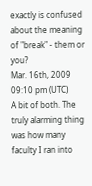exactly is confused about the meaning of "break" - them or you?
Mar. 16th, 2009 09:10 pm (UTC)
A bit of both. The truly alarming thing was how many faculty I ran into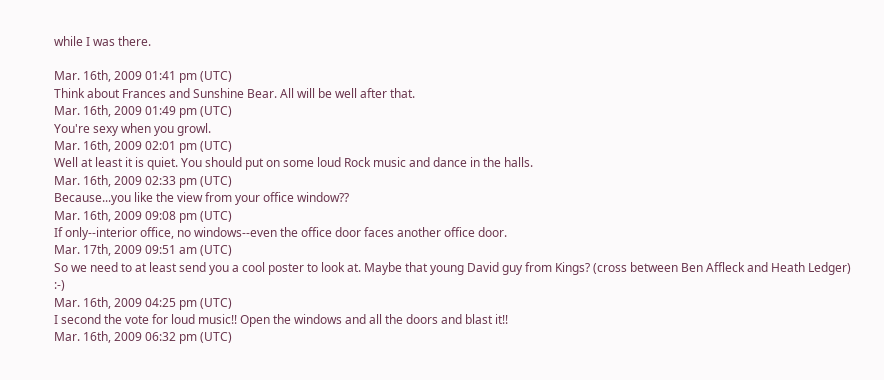while I was there.

Mar. 16th, 2009 01:41 pm (UTC)
Think about Frances and Sunshine Bear. All will be well after that.
Mar. 16th, 2009 01:49 pm (UTC)
You're sexy when you growl.
Mar. 16th, 2009 02:01 pm (UTC)
Well at least it is quiet. You should put on some loud Rock music and dance in the halls.
Mar. 16th, 2009 02:33 pm (UTC)
Because...you like the view from your office window??
Mar. 16th, 2009 09:08 pm (UTC)
If only--interior office, no windows--even the office door faces another office door.
Mar. 17th, 2009 09:51 am (UTC)
So we need to at least send you a cool poster to look at. Maybe that young David guy from Kings? (cross between Ben Affleck and Heath Ledger) :-)
Mar. 16th, 2009 04:25 pm (UTC)
I second the vote for loud music!! Open the windows and all the doors and blast it!!
Mar. 16th, 2009 06:32 pm (UTC)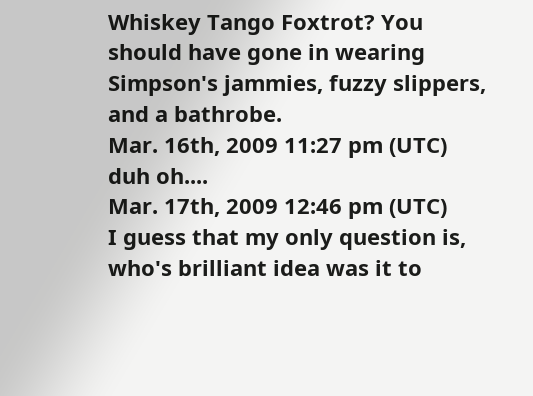Whiskey Tango Foxtrot? You should have gone in wearing Simpson's jammies, fuzzy slippers, and a bathrobe.
Mar. 16th, 2009 11:27 pm (UTC)
duh oh....
Mar. 17th, 2009 12:46 pm (UTC)
I guess that my only question is, who's brilliant idea was it to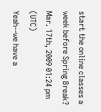start the online classes a week before Spring Break?
Mar. 17th, 2009 01:24 pm (UTC)
Yeah--we have a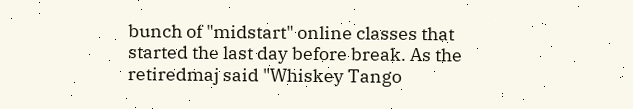bunch of "midstart" online classes that started the last day before break. As the retiredmaj said "Whiskey Tango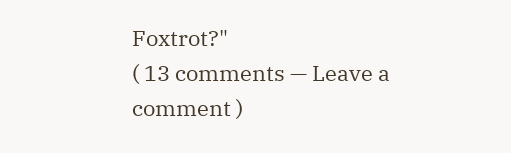Foxtrot?"
( 13 comments — Leave a comment )